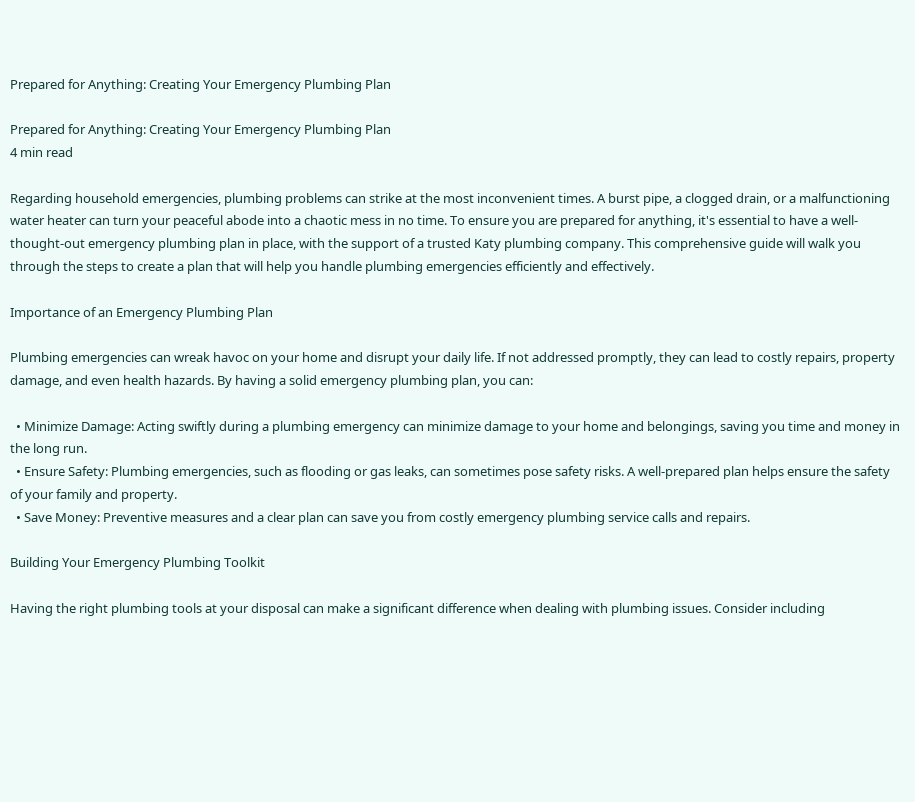Prepared for Anything: Creating Your Emergency Plumbing Plan

Prepared for Anything: Creating Your Emergency Plumbing Plan
4 min read

Regarding household emergencies, plumbing problems can strike at the most inconvenient times. A burst pipe, a clogged drain, or a malfunctioning water heater can turn your peaceful abode into a chaotic mess in no time. To ensure you are prepared for anything, it's essential to have a well-thought-out emergency plumbing plan in place, with the support of a trusted Katy plumbing company. This comprehensive guide will walk you through the steps to create a plan that will help you handle plumbing emergencies efficiently and effectively.

Importance of an Emergency Plumbing Plan

Plumbing emergencies can wreak havoc on your home and disrupt your daily life. If not addressed promptly, they can lead to costly repairs, property damage, and even health hazards. By having a solid emergency plumbing plan, you can:

  • Minimize Damage: Acting swiftly during a plumbing emergency can minimize damage to your home and belongings, saving you time and money in the long run.
  • Ensure Safety: Plumbing emergencies, such as flooding or gas leaks, can sometimes pose safety risks. A well-prepared plan helps ensure the safety of your family and property.
  • Save Money: Preventive measures and a clear plan can save you from costly emergency plumbing service calls and repairs.

Building Your Emergency Plumbing Toolkit

Having the right plumbing tools at your disposal can make a significant difference when dealing with plumbing issues. Consider including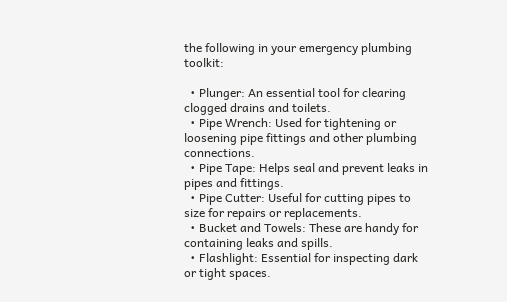the following in your emergency plumbing toolkit:

  • Plunger: An essential tool for clearing clogged drains and toilets.
  • Pipe Wrench: Used for tightening or loosening pipe fittings and other plumbing connections.
  • Pipe Tape: Helps seal and prevent leaks in pipes and fittings.
  • Pipe Cutter: Useful for cutting pipes to size for repairs or replacements.
  • Bucket and Towels: These are handy for containing leaks and spills.
  • Flashlight: Essential for inspecting dark or tight spaces.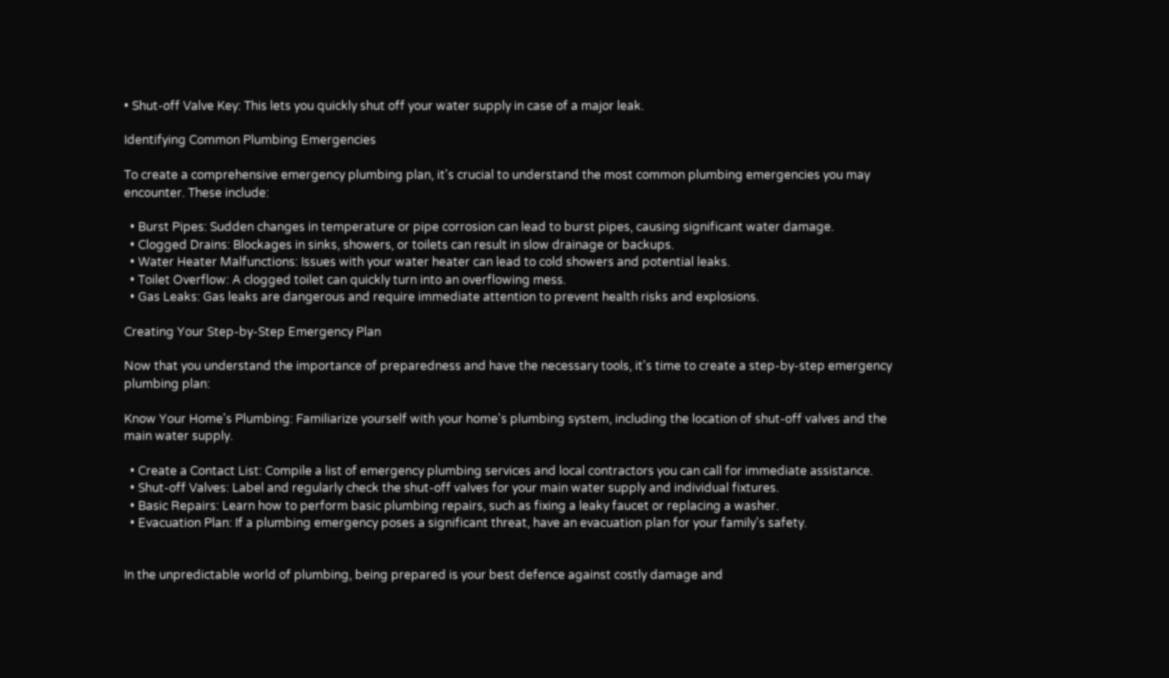• Shut-off Valve Key: This lets you quickly shut off your water supply in case of a major leak.

Identifying Common Plumbing Emergencies

To create a comprehensive emergency plumbing plan, it's crucial to understand the most common plumbing emergencies you may encounter. These include:

  • Burst Pipes: Sudden changes in temperature or pipe corrosion can lead to burst pipes, causing significant water damage.
  • Clogged Drains: Blockages in sinks, showers, or toilets can result in slow drainage or backups.
  • Water Heater Malfunctions: Issues with your water heater can lead to cold showers and potential leaks.
  • Toilet Overflow: A clogged toilet can quickly turn into an overflowing mess.
  • Gas Leaks: Gas leaks are dangerous and require immediate attention to prevent health risks and explosions.

Creating Your Step-by-Step Emergency Plan

Now that you understand the importance of preparedness and have the necessary tools, it's time to create a step-by-step emergency plumbing plan:

Know Your Home's Plumbing: Familiarize yourself with your home's plumbing system, including the location of shut-off valves and the main water supply.

  • Create a Contact List: Compile a list of emergency plumbing services and local contractors you can call for immediate assistance.
  • Shut-off Valves: Label and regularly check the shut-off valves for your main water supply and individual fixtures.
  • Basic Repairs: Learn how to perform basic plumbing repairs, such as fixing a leaky faucet or replacing a washer.
  • Evacuation Plan: If a plumbing emergency poses a significant threat, have an evacuation plan for your family's safety.


In the unpredictable world of plumbing, being prepared is your best defence against costly damage and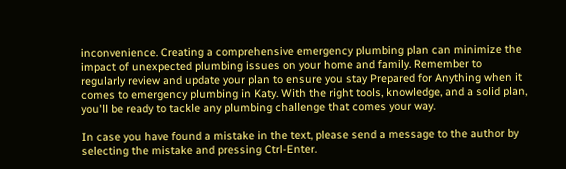inconvenience. Creating a comprehensive emergency plumbing plan can minimize the impact of unexpected plumbing issues on your home and family. Remember to regularly review and update your plan to ensure you stay Prepared for Anything when it comes to emergency plumbing in Katy. With the right tools, knowledge, and a solid plan, you'll be ready to tackle any plumbing challenge that comes your way.

In case you have found a mistake in the text, please send a message to the author by selecting the mistake and pressing Ctrl-Enter.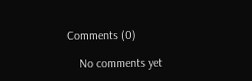Comments (0)

    No comments yet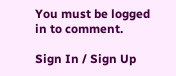You must be logged in to comment.

Sign In / Sign Up